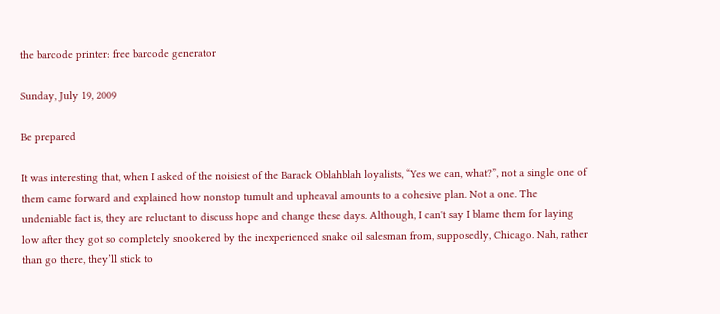the barcode printer: free barcode generator

Sunday, July 19, 2009

Be prepared

It was interesting that, when I asked of the noisiest of the Barack Oblahblah loyalists, “Yes we can, what?”, not a single one of them came forward and explained how nonstop tumult and upheaval amounts to a cohesive plan. Not a one. The undeniable fact is, they are reluctant to discuss hope and change these days. Although, I can't say I blame them for laying low after they got so completely snookered by the inexperienced snake oil salesman from, supposedly, Chicago. Nah, rather than go there, they’ll stick to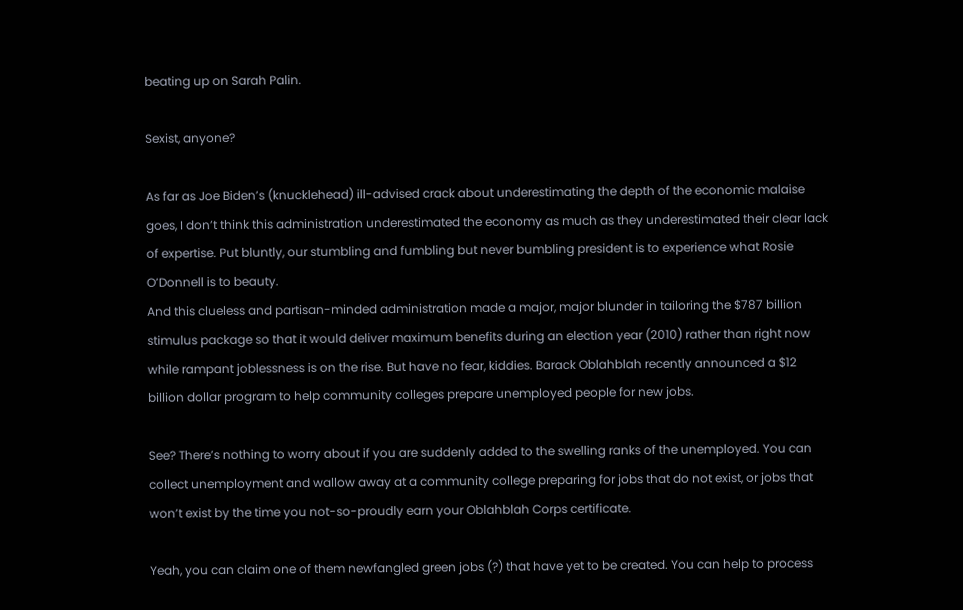beating up on Sarah Palin.

Sexist, anyone?

As far as Joe Biden’s (knucklehead) ill-advised crack about underestimating the depth of the economic malaise goes, I don’t think this administration underestimated the economy as much as they underestimated their clear lack of expertise. Put bluntly, our stumbling and fumbling but never bumbling president is to experience what Rosie O’Donnell is to beauty.
And this clueless and partisan-minded administration made a major, major blunder in tailoring the $787 billion stimulus package so that it would deliver maximum benefits during an election year (2010) rather than right now while rampant joblessness is on the rise. But have no fear, kiddies. Barack Oblahblah recently announced a $12 billion dollar program to help community colleges prepare unemployed people for new jobs.

See? There’s nothing to worry about if you are suddenly added to the swelling ranks of the unemployed. You can collect unemployment and wallow away at a community college preparing for jobs that do not exist, or jobs that won’t exist by the time you not-so-proudly earn your Oblahblah Corps certificate.

Yeah, you can claim one of them newfangled green jobs (?) that have yet to be created. You can help to process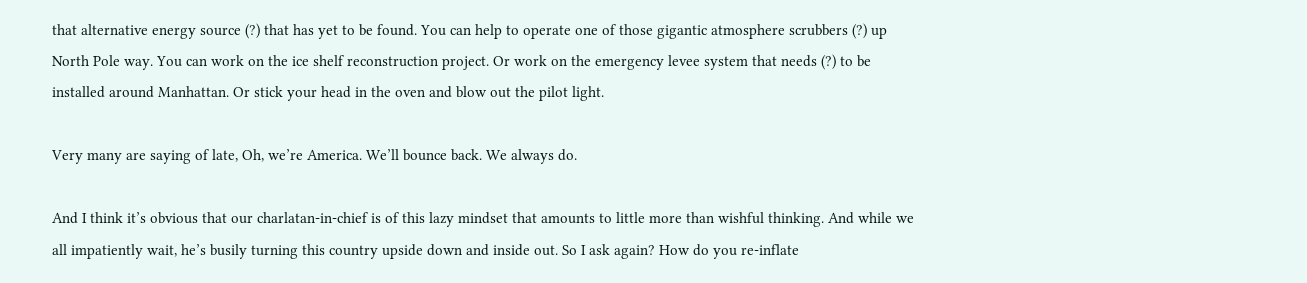that alternative energy source (?) that has yet to be found. You can help to operate one of those gigantic atmosphere scrubbers (?) up North Pole way. You can work on the ice shelf reconstruction project. Or work on the emergency levee system that needs (?) to be installed around Manhattan. Or stick your head in the oven and blow out the pilot light.

Very many are saying of late, Oh, we’re America. We’ll bounce back. We always do.

And I think it’s obvious that our charlatan-in-chief is of this lazy mindset that amounts to little more than wishful thinking. And while we all impatiently wait, he’s busily turning this country upside down and inside out. So I ask again? How do you re-inflate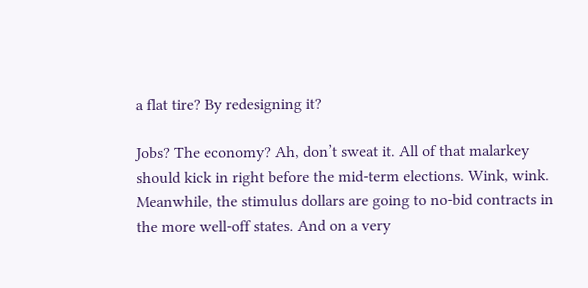a flat tire? By redesigning it?

Jobs? The economy? Ah, don’t sweat it. All of that malarkey should kick in right before the mid-term elections. Wink, wink. Meanwhile, the stimulus dollars are going to no-bid contracts in the more well-off states. And on a very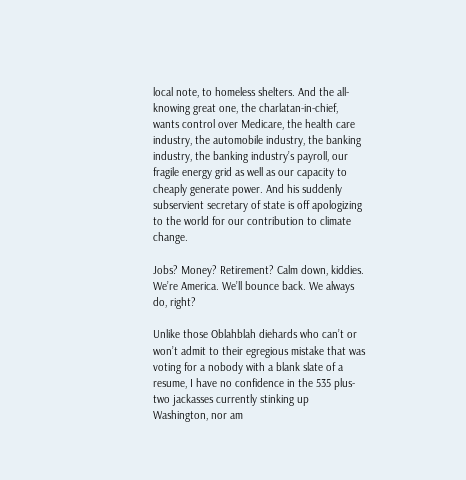local note, to homeless shelters. And the all-knowing great one, the charlatan-in-chief, wants control over Medicare, the health care industry, the automobile industry, the banking industry, the banking industry’s payroll, our fragile energy grid as well as our capacity to cheaply generate power. And his suddenly subservient secretary of state is off apologizing to the world for our contribution to climate change.

Jobs? Money? Retirement? Calm down, kiddies. We’re America. We’ll bounce back. We always do, right?

Unlike those Oblahblah diehards who can’t or won’t admit to their egregious mistake that was voting for a nobody with a blank slate of a resume, I have no confidence in the 535 plus-two jackasses currently stinking up Washington, nor am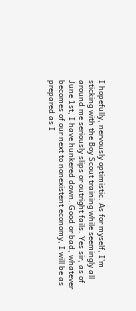I hopefully, nervously optimistic. As for myself, I’m sticking with the Boy Scout training while seemingly all around me seriously slips or outright fails. Yes sir, as of June 1st, I have hunkered down. Good or bad, whatever becomes of our next to nonexistent economy, I will be as prepared as I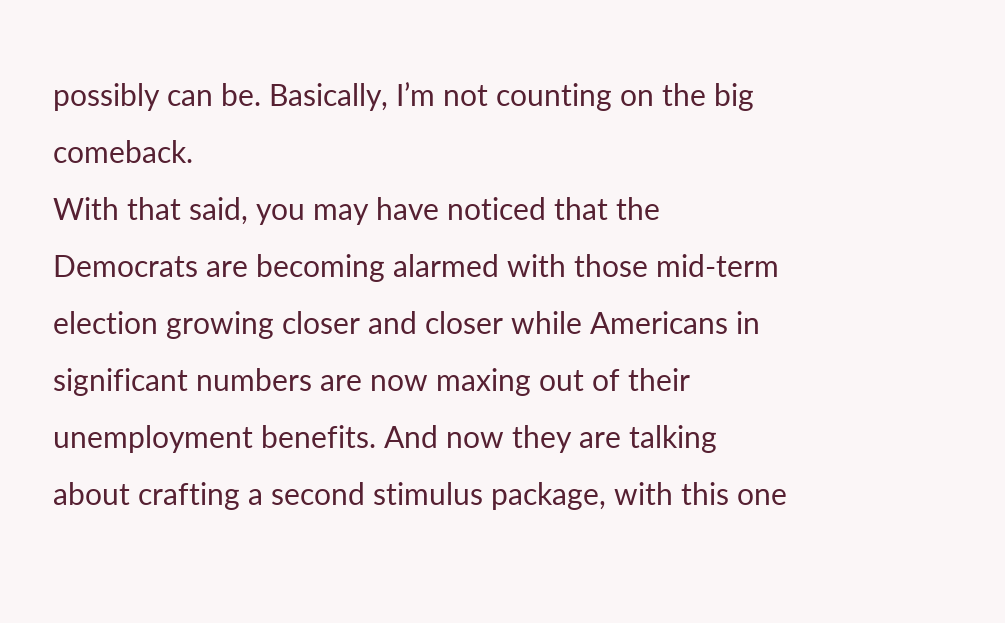possibly can be. Basically, I’m not counting on the big comeback.
With that said, you may have noticed that the Democrats are becoming alarmed with those mid-term election growing closer and closer while Americans in significant numbers are now maxing out of their unemployment benefits. And now they are talking about crafting a second stimulus package, with this one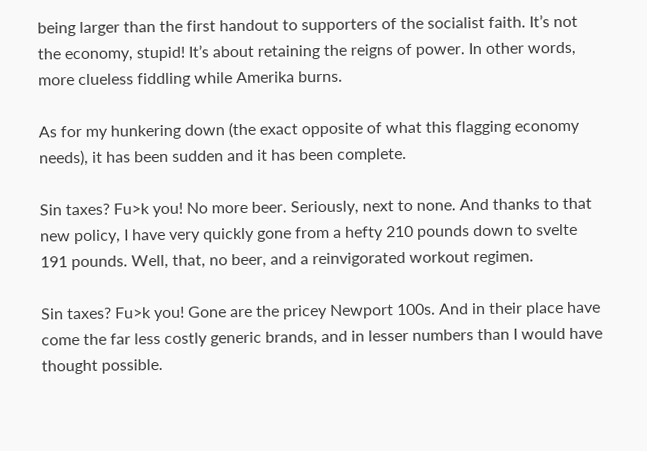being larger than the first handout to supporters of the socialist faith. It’s not the economy, stupid! It’s about retaining the reigns of power. In other words, more clueless fiddling while Amerika burns.

As for my hunkering down (the exact opposite of what this flagging economy needs), it has been sudden and it has been complete.

Sin taxes? Fu>k you! No more beer. Seriously, next to none. And thanks to that new policy, I have very quickly gone from a hefty 210 pounds down to svelte 191 pounds. Well, that, no beer, and a reinvigorated workout regimen.

Sin taxes? Fu>k you! Gone are the pricey Newport 100s. And in their place have come the far less costly generic brands, and in lesser numbers than I would have thought possible.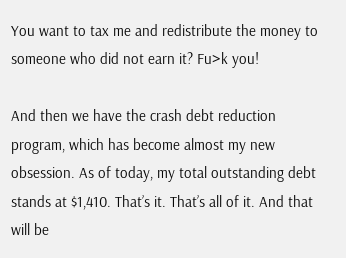You want to tax me and redistribute the money to someone who did not earn it? Fu>k you!

And then we have the crash debt reduction program, which has become almost my new obsession. As of today, my total outstanding debt stands at $1,410. That’s it. That’s all of it. And that will be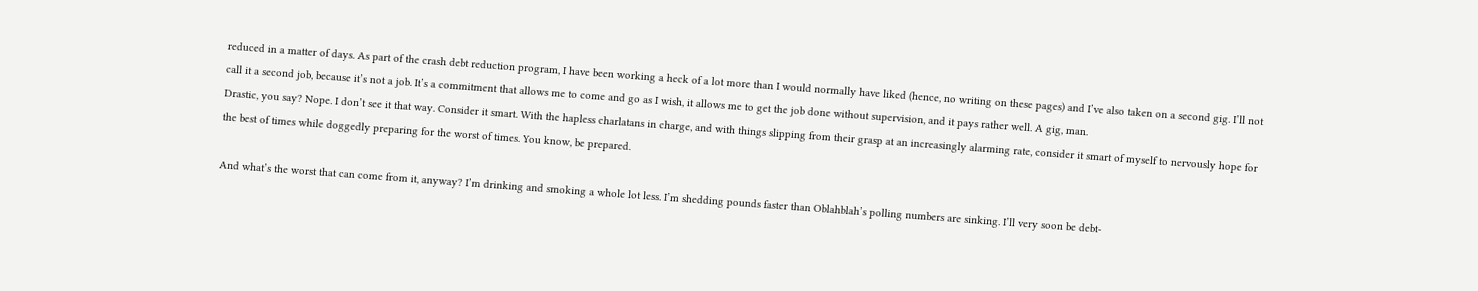reduced in a matter of days. As part of the crash debt reduction program, I have been working a heck of a lot more than I would normally have liked (hence, no writing on these pages) and I’ve also taken on a second gig. I’ll not call it a second job, because it’s not a job. It’s a commitment that allows me to come and go as I wish, it allows me to get the job done without supervision, and it pays rather well. A gig, man.
Drastic, you say? Nope. I don’t see it that way. Consider it smart. With the hapless charlatans in charge, and with things slipping from their grasp at an increasingly alarming rate, consider it smart of myself to nervously hope for the best of times while doggedly preparing for the worst of times. You know, be prepared.

And what’s the worst that can come from it, anyway? I’m drinking and smoking a whole lot less. I’m shedding pounds faster than Oblahblah’s polling numbers are sinking. I’ll very soon be debt-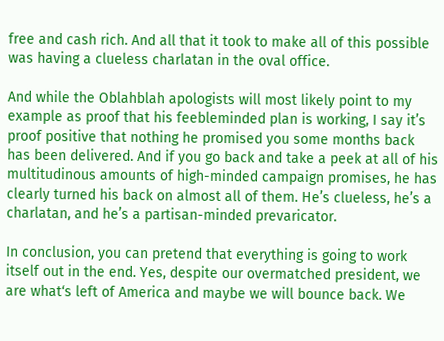free and cash rich. And all that it took to make all of this possible was having a clueless charlatan in the oval office.

And while the Oblahblah apologists will most likely point to my example as proof that his feebleminded plan is working, I say it’s proof positive that nothing he promised you some months back has been delivered. And if you go back and take a peek at all of his multitudinous amounts of high-minded campaign promises, he has clearly turned his back on almost all of them. He’s clueless, he’s a charlatan, and he’s a partisan-minded prevaricator.

In conclusion, you can pretend that everything is going to work itself out in the end. Yes, despite our overmatched president, we are what‘s left of America and maybe we will bounce back. We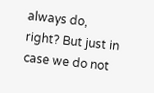always do, right? But just in case we do not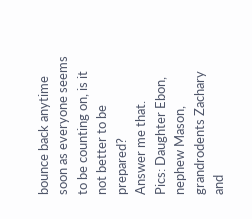bounce back anytime soon as everyone seems to be counting on, is it not better to be prepared?
Answer me that.
Pics: Daughter Ebon, nephew Mason, grandrodents Zachary and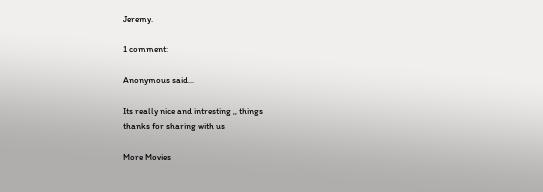Jeremy.

1 comment:

Anonymous said...

Its really nice and intresting ,, things
thanks for sharing with us

More Movies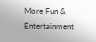More Fun & Entertainment